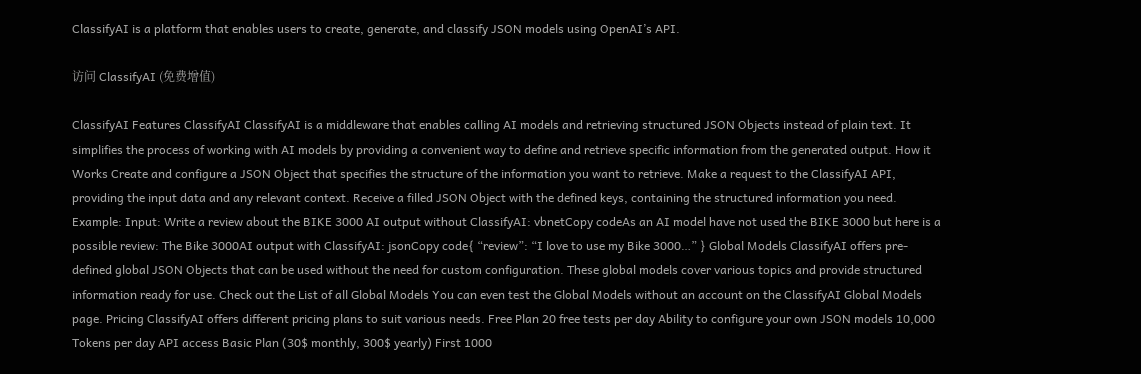ClassifyAI is a platform that enables users to create, generate, and classify JSON models using OpenAI’s API.

访问 ClassifyAI (免费增值)

ClassifyAI Features ClassifyAI ClassifyAI is a middleware that enables calling AI models and retrieving structured JSON Objects instead of plain text. It simplifies the process of working with AI models by providing a convenient way to define and retrieve specific information from the generated output. How it Works Create and configure a JSON Object that specifies the structure of the information you want to retrieve. Make a request to the ClassifyAI API, providing the input data and any relevant context. Receive a filled JSON Object with the defined keys, containing the structured information you need. Example: Input: Write a review about the BIKE 3000 AI output without ClassifyAI: vbnetCopy codeAs an AI model have not used the BIKE 3000 but here is a possible review: The Bike 3000AI output with ClassifyAI: jsonCopy code{ “review”: “I love to use my Bike 3000…” } Global Models ClassifyAI offers pre-defined global JSON Objects that can be used without the need for custom configuration. These global models cover various topics and provide structured information ready for use. Check out the List of all Global Models You can even test the Global Models without an account on the ClassifyAI Global Models page. Pricing ClassifyAI offers different pricing plans to suit various needs. Free Plan 20 free tests per day Ability to configure your own JSON models 10,000 Tokens per day API access Basic Plan (30$ monthly, 300$ yearly) First 1000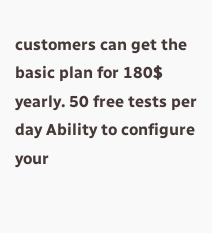customers can get the basic plan for 180$ yearly. 50 free tests per day Ability to configure your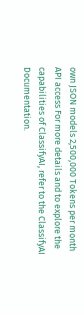own JSON models 2,500,000 Tokens per month API access For more details and to explore the capabilities of ClassifyAI, refer to the ClassifyAI Documentation.